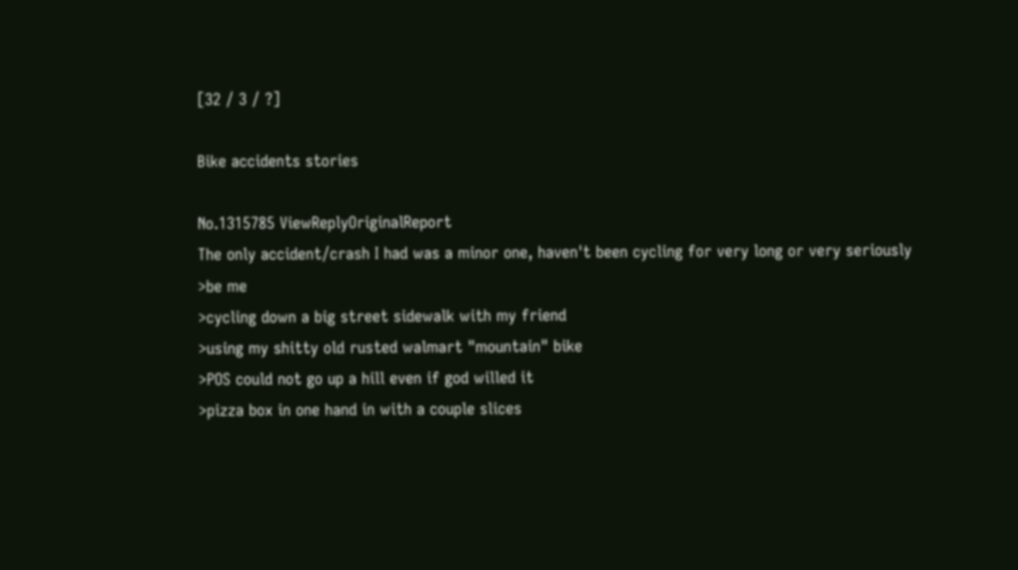[32 / 3 / ?]

Bike accidents stories

No.1315785 ViewReplyOriginalReport
The only accident/crash I had was a minor one, haven't been cycling for very long or very seriously
>be me
>cycling down a big street sidewalk with my friend
>using my shitty old rusted walmart "mountain" bike
>POS could not go up a hill even if god willed it
>pizza box in one hand in with a couple slices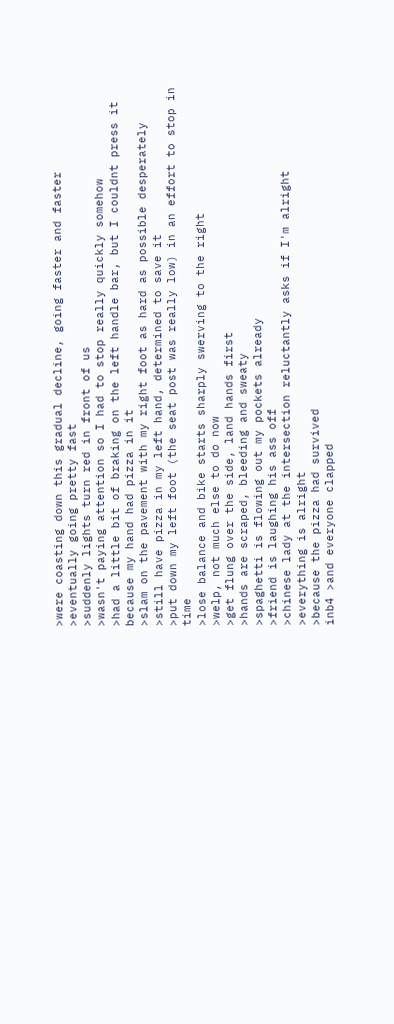>were coasting down this gradual decline, going faster and faster
>eventually going pretty fast
>suddenly lights turn red in front of us
>wasn't paying attention so I had to stop really quickly somehow
>had a little bit of braking on the left handle bar, but I couldnt press it because my hand had pizza in it
>slam on the pavement with my right foot as hard as possible desperately
>still have pizza in my left hand, determined to save it
>put down my left foot (the seat post was really low) in an effort to stop in time
>lose balance and bike starts sharply swerving to the right
>welp, not much else to do now
>get flung over the side, land hands first
>hands are scraped, bleeding and sweaty
>spaghetti is flowing out my pockets already
>friend is laughing his ass off
>chinese lady at the intersection reluctantly asks if I'm alright
>everything is alright
>because the pizza had survived
inb4 >and everyone clapped